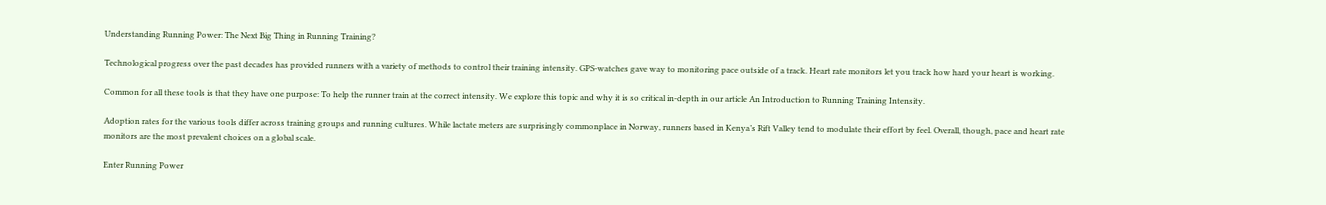Understanding Running Power: The Next Big Thing in Running Training?

Technological progress over the past decades has provided runners with a variety of methods to control their training intensity. GPS-watches gave way to monitoring pace outside of a track. Heart rate monitors let you track how hard your heart is working.

Common for all these tools is that they have one purpose: To help the runner train at the correct intensity. We explore this topic and why it is so critical in-depth in our article An Introduction to Running Training Intensity.

Adoption rates for the various tools differ across training groups and running cultures. While lactate meters are surprisingly commonplace in Norway, runners based in Kenya’s Rift Valley tend to modulate their effort by feel. Overall, though, pace and heart rate monitors are the most prevalent choices on a global scale.

Enter Running Power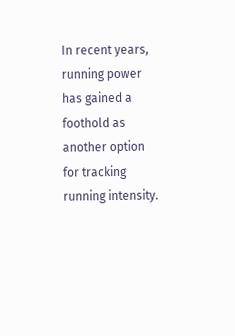In recent years, running power has gained a foothold as another option for tracking running intensity.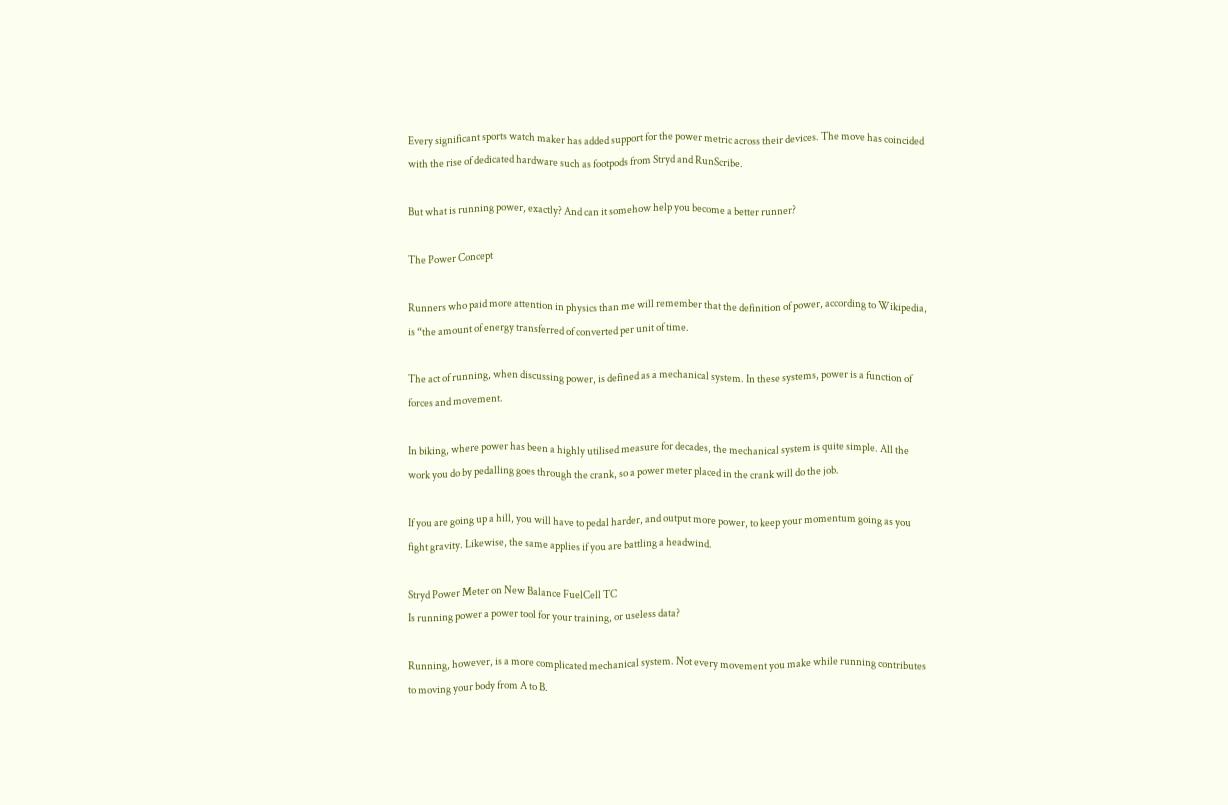Every significant sports watch maker has added support for the power metric across their devices. The move has coincided with the rise of dedicated hardware such as footpods from Stryd and RunScribe.

But what is running power, exactly? And can it somehow help you become a better runner?

The Power Concept

Runners who paid more attention in physics than me will remember that the definition of power, according to Wikipedia, is “the amount of energy transferred of converted per unit of time.

The act of running, when discussing power, is defined as a mechanical system. In these systems, power is a function of forces and movement.

In biking, where power has been a highly utilised measure for decades, the mechanical system is quite simple. All the work you do by pedalling goes through the crank, so a power meter placed in the crank will do the job.

If you are going up a hill, you will have to pedal harder, and output more power, to keep your momentum going as you fight gravity. Likewise, the same applies if you are battling a headwind.

Stryd Power Meter on New Balance FuelCell TC
Is running power a power tool for your training, or useless data?

Running, however, is a more complicated mechanical system. Not every movement you make while running contributes to moving your body from A to B.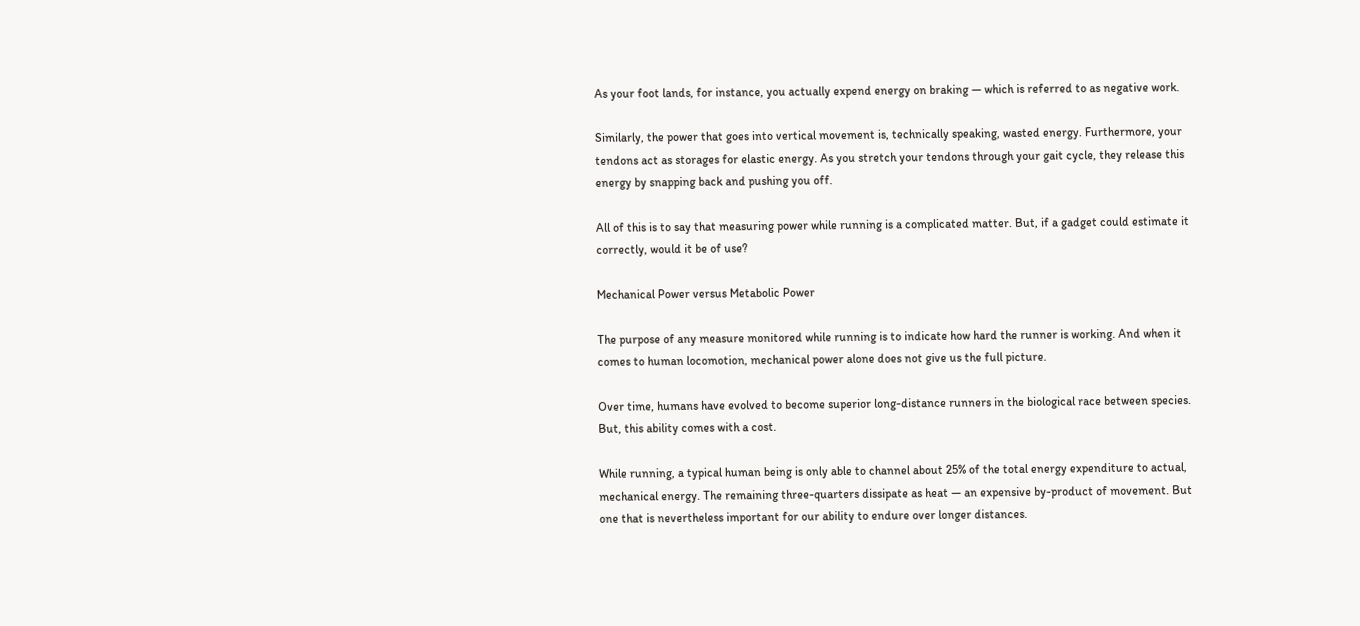As your foot lands, for instance, you actually expend energy on braking — which is referred to as negative work.

Similarly, the power that goes into vertical movement is, technically speaking, wasted energy. Furthermore, your tendons act as storages for elastic energy. As you stretch your tendons through your gait cycle, they release this energy by snapping back and pushing you off.

All of this is to say that measuring power while running is a complicated matter. But, if a gadget could estimate it correctly, would it be of use?

Mechanical Power versus Metabolic Power

The purpose of any measure monitored while running is to indicate how hard the runner is working. And when it comes to human locomotion, mechanical power alone does not give us the full picture.

Over time, humans have evolved to become superior long-distance runners in the biological race between species. But, this ability comes with a cost.

While running, a typical human being is only able to channel about 25% of the total energy expenditure to actual, mechanical energy. The remaining three-quarters dissipate as heat — an expensive by-product of movement. But one that is nevertheless important for our ability to endure over longer distances.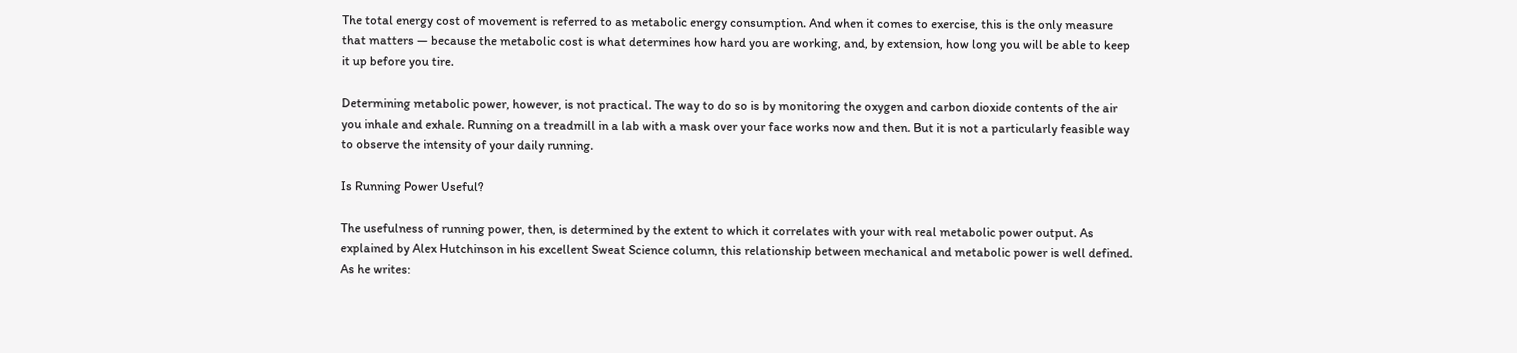The total energy cost of movement is referred to as metabolic energy consumption. And when it comes to exercise, this is the only measure that matters — because the metabolic cost is what determines how hard you are working, and, by extension, how long you will be able to keep it up before you tire.

Determining metabolic power, however, is not practical. The way to do so is by monitoring the oxygen and carbon dioxide contents of the air you inhale and exhale. Running on a treadmill in a lab with a mask over your face works now and then. But it is not a particularly feasible way to observe the intensity of your daily running.

Is Running Power Useful?

The usefulness of running power, then, is determined by the extent to which it correlates with your with real metabolic power output. As explained by Alex Hutchinson in his excellent Sweat Science column, this relationship between mechanical and metabolic power is well defined. As he writes: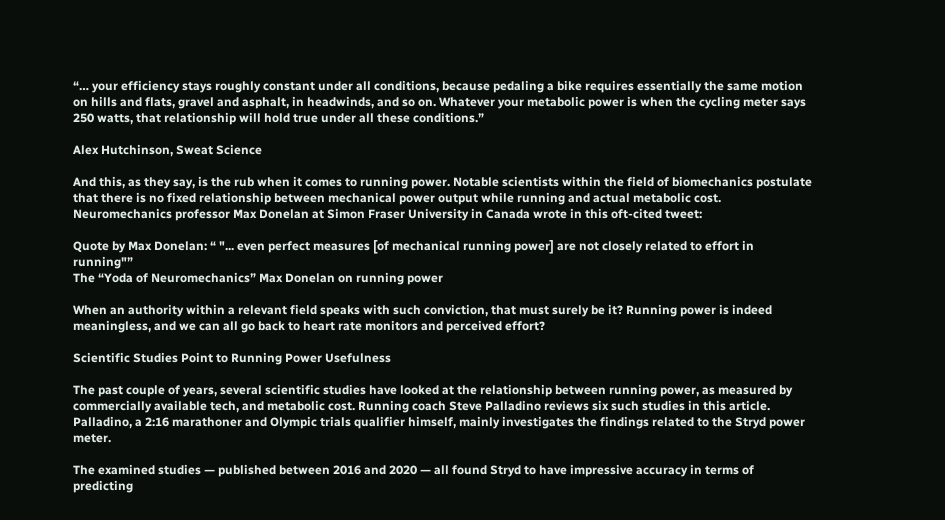“… your efficiency stays roughly constant under all conditions, because pedaling a bike requires essentially the same motion on hills and flats, gravel and asphalt, in headwinds, and so on. Whatever your metabolic power is when the cycling meter says 250 watts, that relationship will hold true under all these conditions.”

Alex Hutchinson, Sweat Science

And this, as they say, is the rub when it comes to running power. Notable scientists within the field of biomechanics postulate that there is no fixed relationship between mechanical power output while running and actual metabolic cost. Neuromechanics professor Max Donelan at Simon Fraser University in Canada wrote in this oft-cited tweet:

Quote by Max Donelan: “ "... even perfect measures [of mechanical running power] are not closely related to effort in running"”
The “Yoda of Neuromechanics” Max Donelan on running power

When an authority within a relevant field speaks with such conviction, that must surely be it? Running power is indeed meaningless, and we can all go back to heart rate monitors and perceived effort?

Scientific Studies Point to Running Power Usefulness

The past couple of years, several scientific studies have looked at the relationship between running power, as measured by commercially available tech, and metabolic cost. Running coach Steve Palladino reviews six such studies in this article. Palladino, a 2:16 marathoner and Olympic trials qualifier himself, mainly investigates the findings related to the Stryd power meter.

The examined studies — published between 2016 and 2020 — all found Stryd to have impressive accuracy in terms of predicting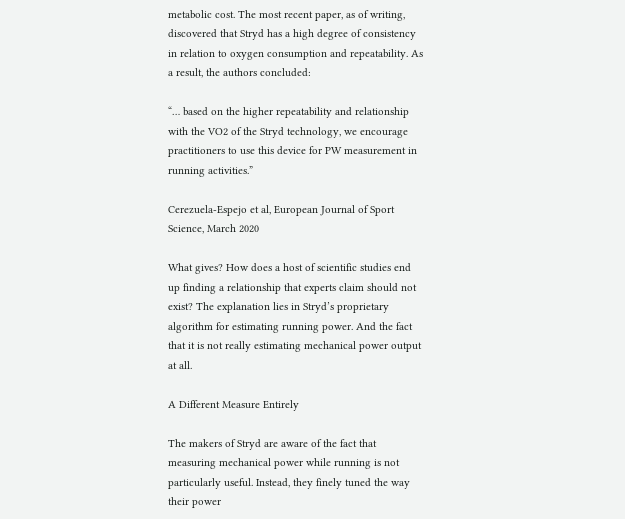metabolic cost. The most recent paper, as of writing, discovered that Stryd has a high degree of consistency in relation to oxygen consumption and repeatability. As a result, the authors concluded:

“… based on the higher repeatability and relationship with the VO2 of the Stryd technology, we encourage practitioners to use this device for PW measurement in running activities.”

Cerezuela-Espejo et al, European Journal of Sport Science, March 2020

What gives? How does a host of scientific studies end up finding a relationship that experts claim should not exist? The explanation lies in Stryd’s proprietary algorithm for estimating running power. And the fact that it is not really estimating mechanical power output at all.

A Different Measure Entirely

The makers of Stryd are aware of the fact that measuring mechanical power while running is not particularly useful. Instead, they finely tuned the way their power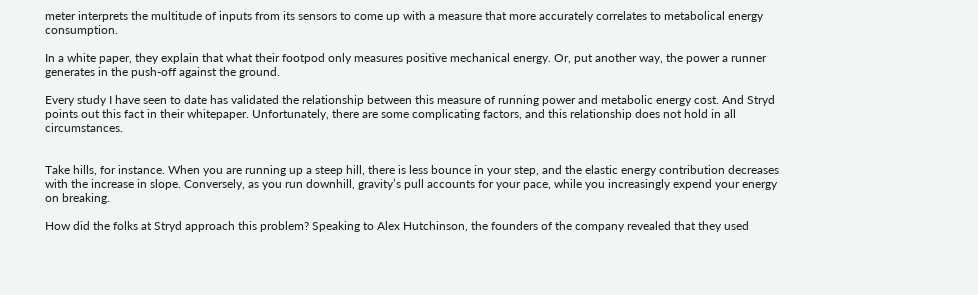meter interprets the multitude of inputs from its sensors to come up with a measure that more accurately correlates to metabolical energy consumption.

In a white paper, they explain that what their footpod only measures positive mechanical energy. Or, put another way, the power a runner generates in the push-off against the ground.

Every study I have seen to date has validated the relationship between this measure of running power and metabolic energy cost. And Stryd points out this fact in their whitepaper. Unfortunately, there are some complicating factors, and this relationship does not hold in all circumstances.


Take hills, for instance. When you are running up a steep hill, there is less bounce in your step, and the elastic energy contribution decreases with the increase in slope. Conversely, as you run downhill, gravity’s pull accounts for your pace, while you increasingly expend your energy on breaking.

How did the folks at Stryd approach this problem? Speaking to Alex Hutchinson, the founders of the company revealed that they used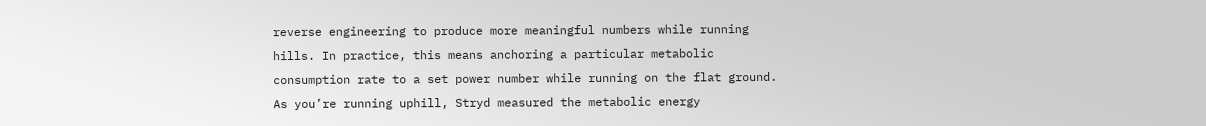reverse engineering to produce more meaningful numbers while running hills. In practice, this means anchoring a particular metabolic consumption rate to a set power number while running on the flat ground. As you’re running uphill, Stryd measured the metabolic energy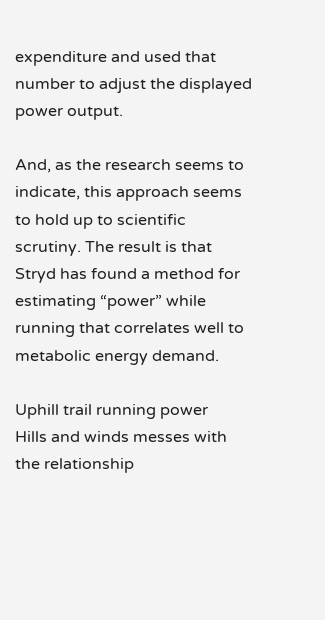expenditure and used that number to adjust the displayed power output.

And, as the research seems to indicate, this approach seems to hold up to scientific scrutiny. The result is that Stryd has found a method for estimating “power” while running that correlates well to metabolic energy demand.

Uphill trail running power
Hills and winds messes with the relationship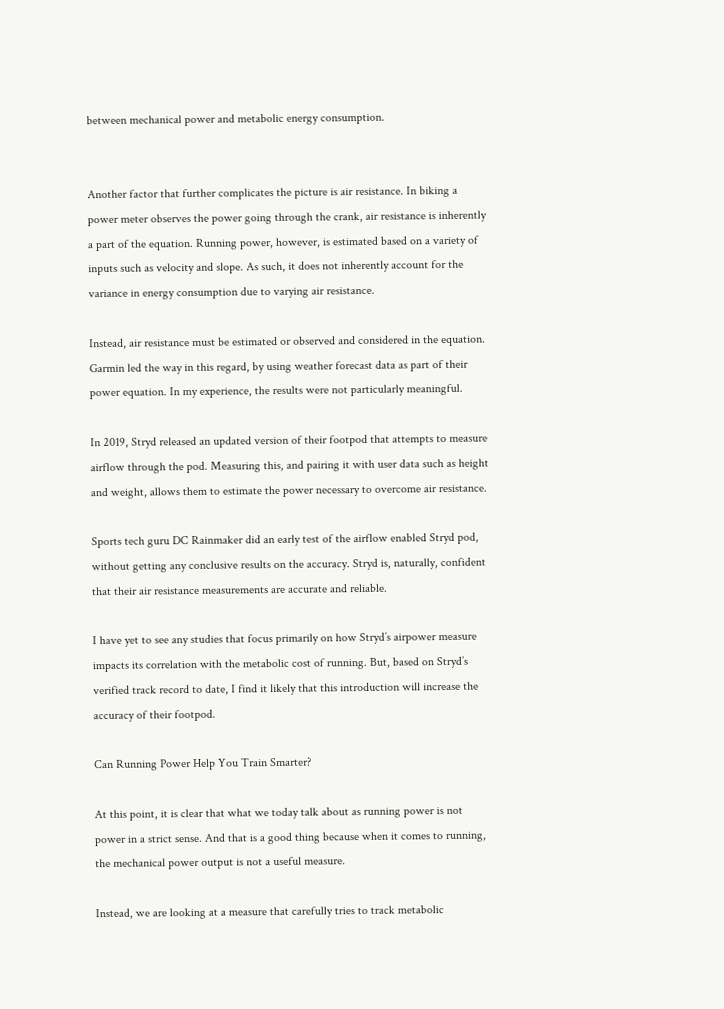between mechanical power and metabolic energy consumption.


Another factor that further complicates the picture is air resistance. In biking a power meter observes the power going through the crank, air resistance is inherently a part of the equation. Running power, however, is estimated based on a variety of inputs such as velocity and slope. As such, it does not inherently account for the variance in energy consumption due to varying air resistance.

Instead, air resistance must be estimated or observed and considered in the equation. Garmin led the way in this regard, by using weather forecast data as part of their power equation. In my experience, the results were not particularly meaningful.

In 2019, Stryd released an updated version of their footpod that attempts to measure airflow through the pod. Measuring this, and pairing it with user data such as height and weight, allows them to estimate the power necessary to overcome air resistance.

Sports tech guru DC Rainmaker did an early test of the airflow enabled Stryd pod, without getting any conclusive results on the accuracy. Stryd is, naturally, confident that their air resistance measurements are accurate and reliable.

I have yet to see any studies that focus primarily on how Stryd’s airpower measure impacts its correlation with the metabolic cost of running. But, based on Stryd’s verified track record to date, I find it likely that this introduction will increase the accuracy of their footpod.

Can Running Power Help You Train Smarter?

At this point, it is clear that what we today talk about as running power is not power in a strict sense. And that is a good thing because when it comes to running, the mechanical power output is not a useful measure.

Instead, we are looking at a measure that carefully tries to track metabolic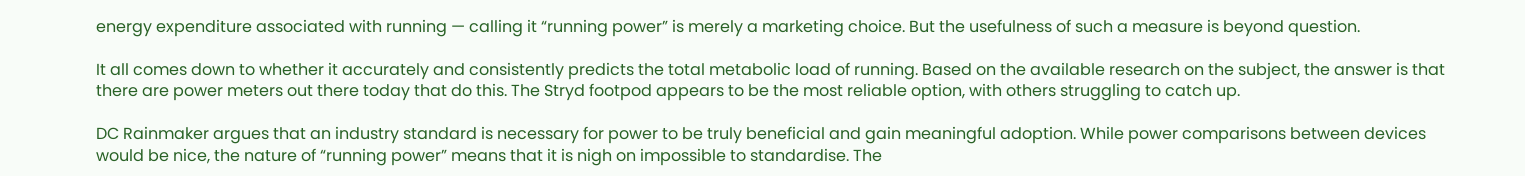energy expenditure associated with running — calling it “running power” is merely a marketing choice. But the usefulness of such a measure is beyond question.

It all comes down to whether it accurately and consistently predicts the total metabolic load of running. Based on the available research on the subject, the answer is that there are power meters out there today that do this. The Stryd footpod appears to be the most reliable option, with others struggling to catch up.

DC Rainmaker argues that an industry standard is necessary for power to be truly beneficial and gain meaningful adoption. While power comparisons between devices would be nice, the nature of “running power” means that it is nigh on impossible to standardise. The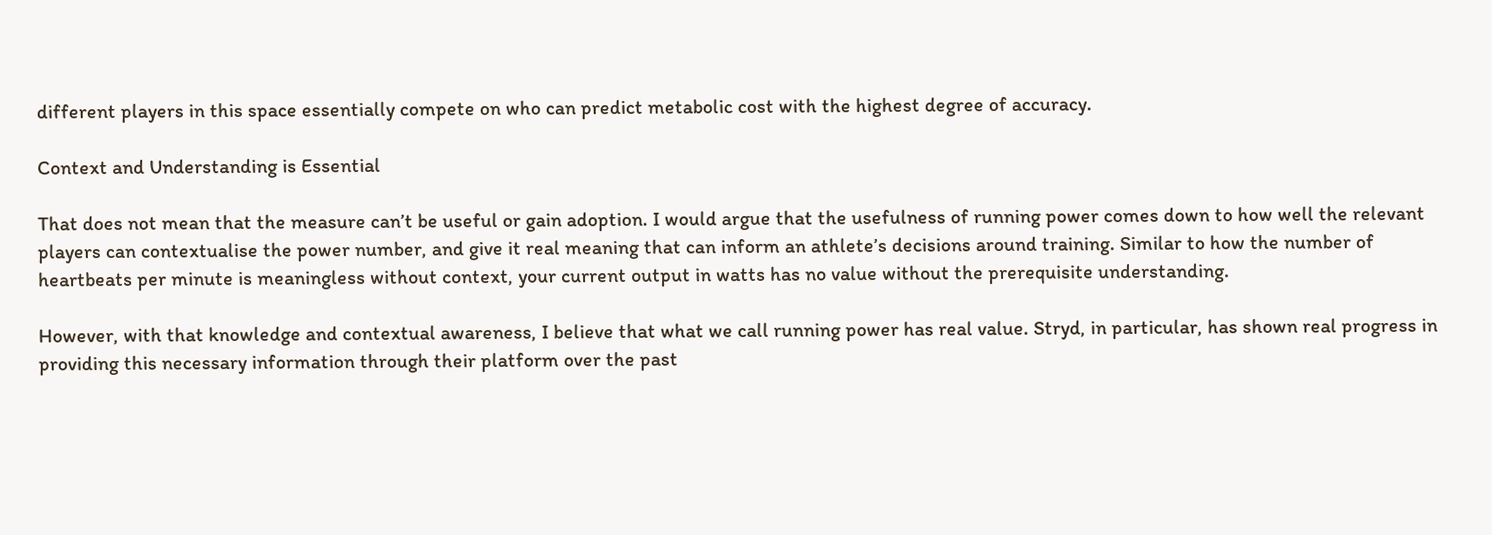different players in this space essentially compete on who can predict metabolic cost with the highest degree of accuracy.

Context and Understanding is Essential

That does not mean that the measure can’t be useful or gain adoption. I would argue that the usefulness of running power comes down to how well the relevant players can contextualise the power number, and give it real meaning that can inform an athlete’s decisions around training. Similar to how the number of heartbeats per minute is meaningless without context, your current output in watts has no value without the prerequisite understanding.

However, with that knowledge and contextual awareness, I believe that what we call running power has real value. Stryd, in particular, has shown real progress in providing this necessary information through their platform over the past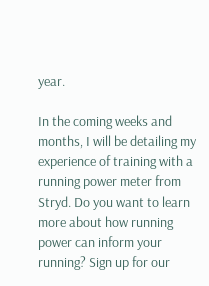year.

In the coming weeks and months, I will be detailing my experience of training with a running power meter from Stryd. Do you want to learn more about how running power can inform your running? Sign up for our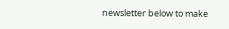newsletter below to make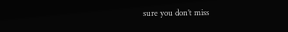sure you don’t miss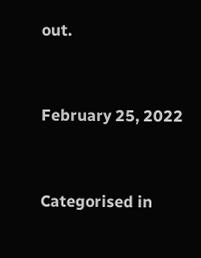out.


February 25, 2022


Categorised in